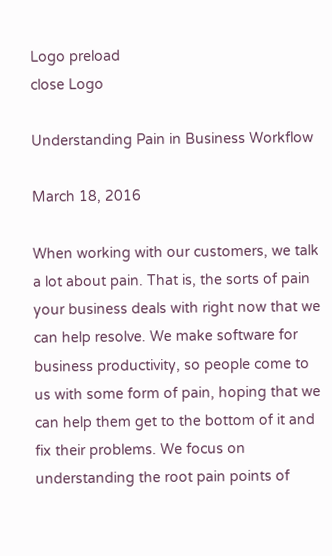Logo preload
close Logo

Understanding Pain in Business Workflow

March 18, 2016

When working with our customers, we talk a lot about pain. That is, the sorts of pain your business deals with right now that we can help resolve. We make software for business productivity, so people come to us with some form of pain, hoping that we can help them get to the bottom of it and fix their problems. We focus on understanding the root pain points of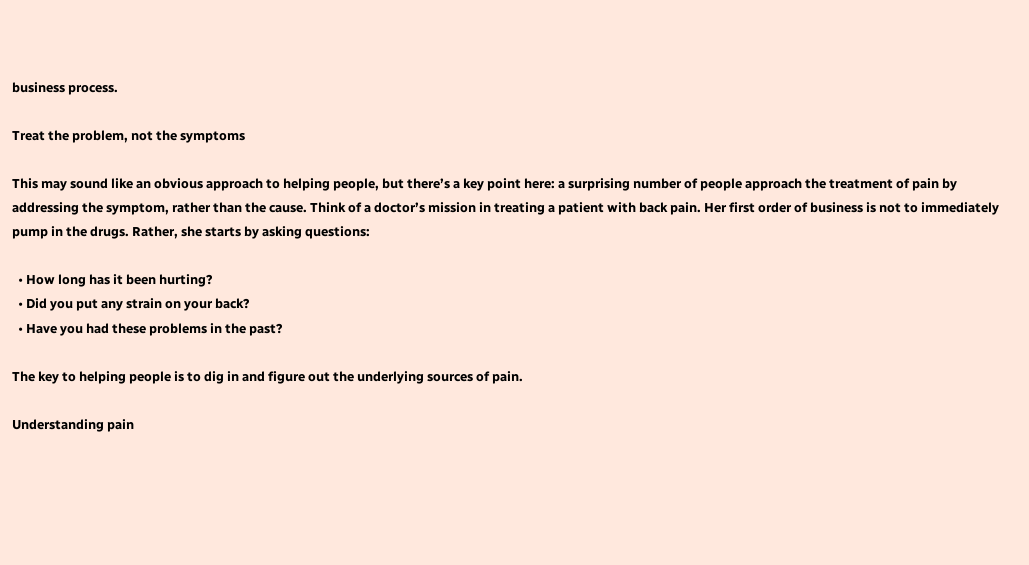business process.

Treat the problem, not the symptoms

This may sound like an obvious approach to helping people, but there’s a key point here: a surprising number of people approach the treatment of pain by addressing the symptom, rather than the cause. Think of a doctor’s mission in treating a patient with back pain. Her first order of business is not to immediately pump in the drugs. Rather, she starts by asking questions:

  • How long has it been hurting?
  • Did you put any strain on your back?
  • Have you had these problems in the past?

The key to helping people is to dig in and figure out the underlying sources of pain.

Understanding pain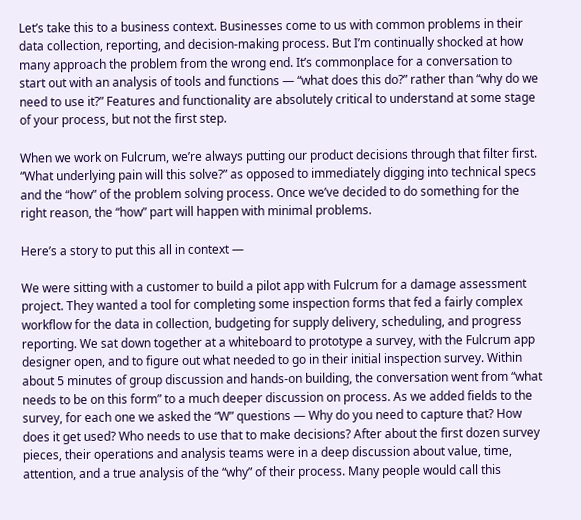Let’s take this to a business context. Businesses come to us with common problems in their data collection, reporting, and decision-making process. But I’m continually shocked at how many approach the problem from the wrong end. It’s commonplace for a conversation to start out with an analysis of tools and functions — “what does this do?” rather than “why do we need to use it?” Features and functionality are absolutely critical to understand at some stage of your process, but not the first step.

When we work on Fulcrum, we’re always putting our product decisions through that filter first. “What underlying pain will this solve?” as opposed to immediately digging into technical specs and the “how” of the problem solving process. Once we’ve decided to do something for the right reason, the “how” part will happen with minimal problems.

Here’s a story to put this all in context —

We were sitting with a customer to build a pilot app with Fulcrum for a damage assessment project. They wanted a tool for completing some inspection forms that fed a fairly complex workflow for the data in collection, budgeting for supply delivery, scheduling, and progress reporting. We sat down together at a whiteboard to prototype a survey, with the Fulcrum app designer open, and to figure out what needed to go in their initial inspection survey. Within about 5 minutes of group discussion and hands-on building, the conversation went from “what needs to be on this form” to a much deeper discussion on process. As we added fields to the survey, for each one we asked the “W” questions — Why do you need to capture that? How does it get used? Who needs to use that to make decisions? After about the first dozen survey pieces, their operations and analysis teams were in a deep discussion about value, time, attention, and a true analysis of the “why” of their process. Many people would call this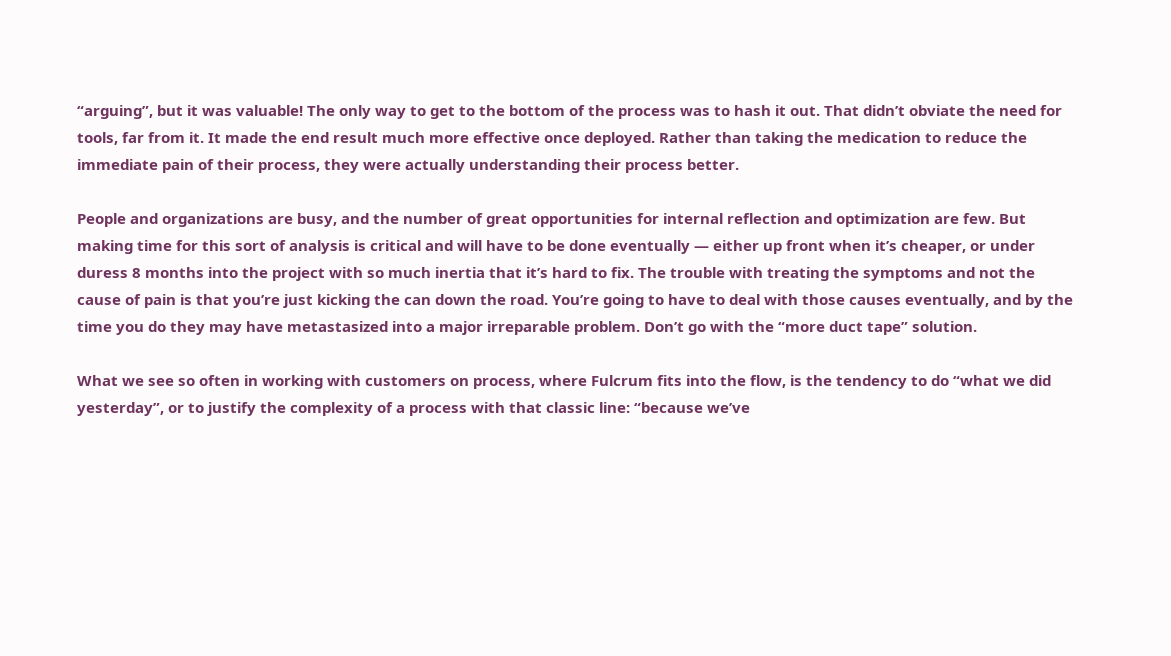“arguing”, but it was valuable! The only way to get to the bottom of the process was to hash it out. That didn’t obviate the need for tools, far from it. It made the end result much more effective once deployed. Rather than taking the medication to reduce the immediate pain of their process, they were actually understanding their process better.

People and organizations are busy, and the number of great opportunities for internal reflection and optimization are few. But making time for this sort of analysis is critical and will have to be done eventually — either up front when it’s cheaper, or under duress 8 months into the project with so much inertia that it’s hard to fix. The trouble with treating the symptoms and not the cause of pain is that you’re just kicking the can down the road. You’re going to have to deal with those causes eventually, and by the time you do they may have metastasized into a major irreparable problem. Don’t go with the “more duct tape” solution.

What we see so often in working with customers on process, where Fulcrum fits into the flow, is the tendency to do “what we did yesterday”, or to justify the complexity of a process with that classic line: “because we’ve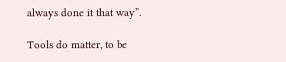always done it that way”.

Tools do matter, to be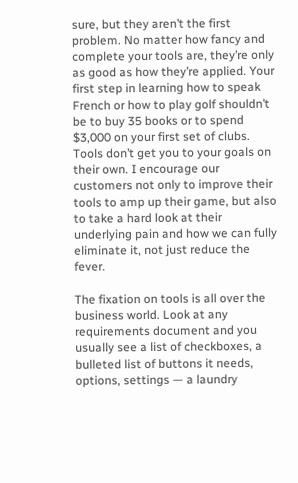sure, but they aren’t the first problem. No matter how fancy and complete your tools are, they’re only as good as how they’re applied. Your first step in learning how to speak French or how to play golf shouldn’t be to buy 35 books or to spend $3,000 on your first set of clubs. Tools don’t get you to your goals on their own. I encourage our customers not only to improve their tools to amp up their game, but also to take a hard look at their underlying pain and how we can fully eliminate it, not just reduce the fever.

The fixation on tools is all over the business world. Look at any requirements document and you usually see a list of checkboxes, a bulleted list of buttons it needs, options, settings — a laundry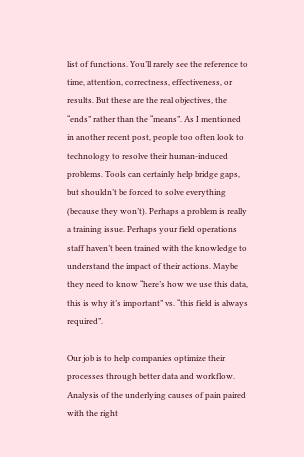list of functions. You’ll rarely see the reference to time, attention, correctness, effectiveness, or results. But these are the real objectives, the “ends” rather than the “means”. As I mentioned in another recent post, people too often look to technology to resolve their human-induced problems. Tools can certainly help bridge gaps, but shouldn’t be forced to solve everything (because they won’t). Perhaps a problem is really a training issue. Perhaps your field operations staff haven’t been trained with the knowledge to understand the impact of their actions. Maybe they need to know “here’s how we use this data, this is why it’s important” vs. “this field is always required”.

Our job is to help companies optimize their processes through better data and workflow. Analysis of the underlying causes of pain paired with the right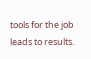tools for the job leads to results.